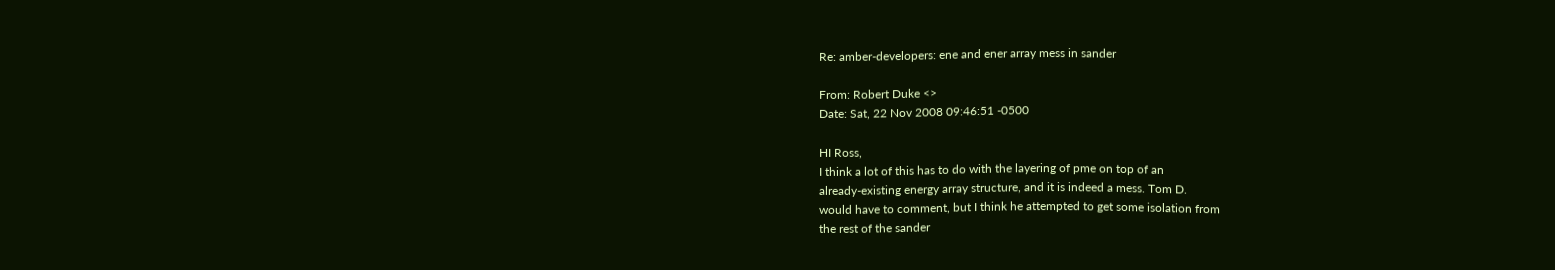Re: amber-developers: ene and ener array mess in sander

From: Robert Duke <>
Date: Sat, 22 Nov 2008 09:46:51 -0500

HI Ross,
I think a lot of this has to do with the layering of pme on top of an
already-existing energy array structure, and it is indeed a mess. Tom D.
would have to comment, but I think he attempted to get some isolation from
the rest of the sander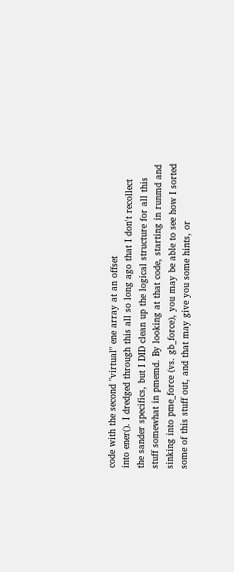code with the second "virtual" ene array at an offset
into ener(). I dredged through this all so long ago that I don't recollect
the sander specifics, but I DID clean up the logical structure for all this
stuff somewhat in pmemd. By looking at that code, starting in runmd and
sinking into pme_force (vs. gb_force), you may be able to see how I sorted
some of this stuff out, and that may give you some hints, or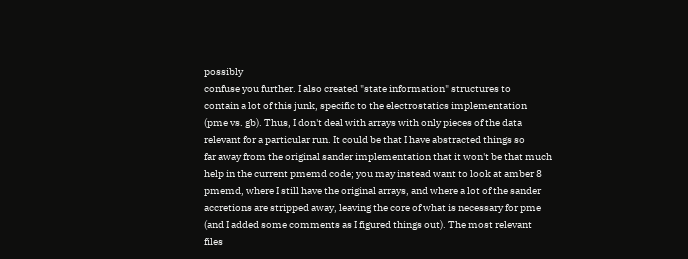possibly
confuse you further. I also created "state information" structures to
contain a lot of this junk, specific to the electrostatics implementation
(pme vs. gb). Thus, I don't deal with arrays with only pieces of the data
relevant for a particular run. It could be that I have abstracted things so
far away from the original sander implementation that it won't be that much
help in the current pmemd code; you may instead want to look at amber 8
pmemd, where I still have the original arrays, and where a lot of the sander
accretions are stripped away, leaving the core of what is necessary for pme
(and I added some comments as I figured things out). The most relevant
files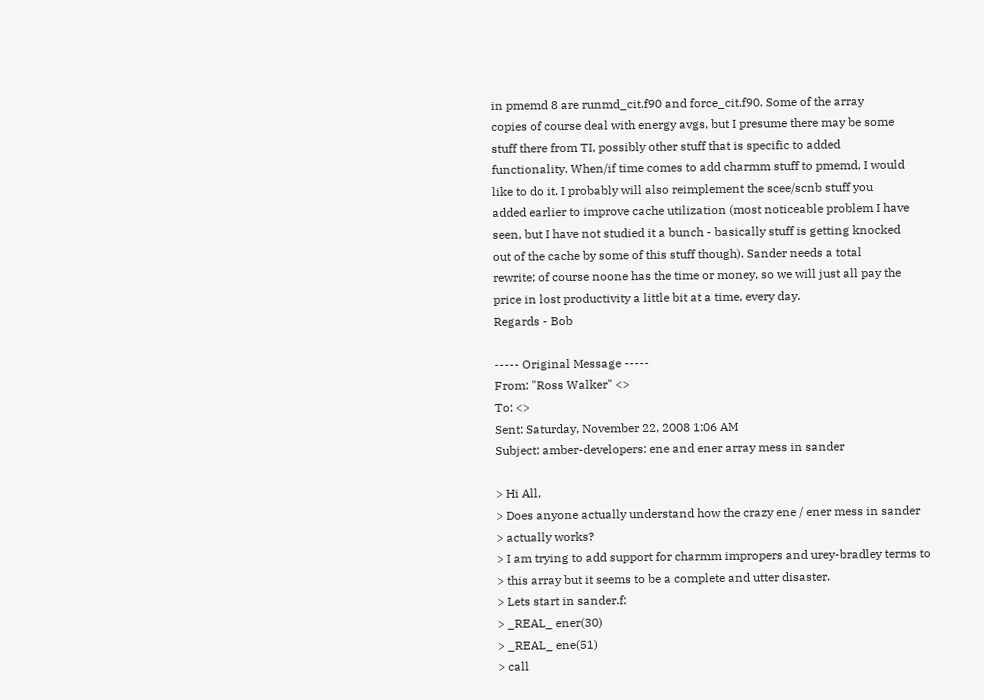in pmemd 8 are runmd_cit.f90 and force_cit.f90. Some of the array
copies of course deal with energy avgs, but I presume there may be some
stuff there from TI, possibly other stuff that is specific to added
functionality. When/if time comes to add charmm stuff to pmemd, I would
like to do it. I probably will also reimplement the scee/scnb stuff you
added earlier to improve cache utilization (most noticeable problem I have
seen, but I have not studied it a bunch - basically stuff is getting knocked
out of the cache by some of this stuff though). Sander needs a total
rewrite; of course noone has the time or money, so we will just all pay the
price in lost productivity a little bit at a time, every day.
Regards - Bob

----- Original Message -----
From: "Ross Walker" <>
To: <>
Sent: Saturday, November 22, 2008 1:06 AM
Subject: amber-developers: ene and ener array mess in sander

> Hi All,
> Does anyone actually understand how the crazy ene / ener mess in sander
> actually works?
> I am trying to add support for charmm impropers and urey-bradley terms to
> this array but it seems to be a complete and utter disaster.
> Lets start in sander.f:
> _REAL_ ener(30)
> _REAL_ ene(51)
> call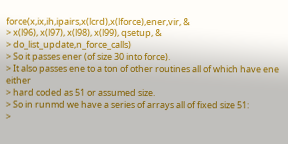force(x,ix,ih,ipairs,x(lcrd),x(lforce),ener,vir, &
> x(l96), x(l97), x(l98), x(l99), qsetup, &
> do_list_update,n_force_calls)
> So it passes ener (of size 30 into force).
> It also passes ene to a ton of other routines all of which have ene either
> hard coded as 51 or assumed size.
> So in runmd we have a series of arrays all of fixed size 51:
>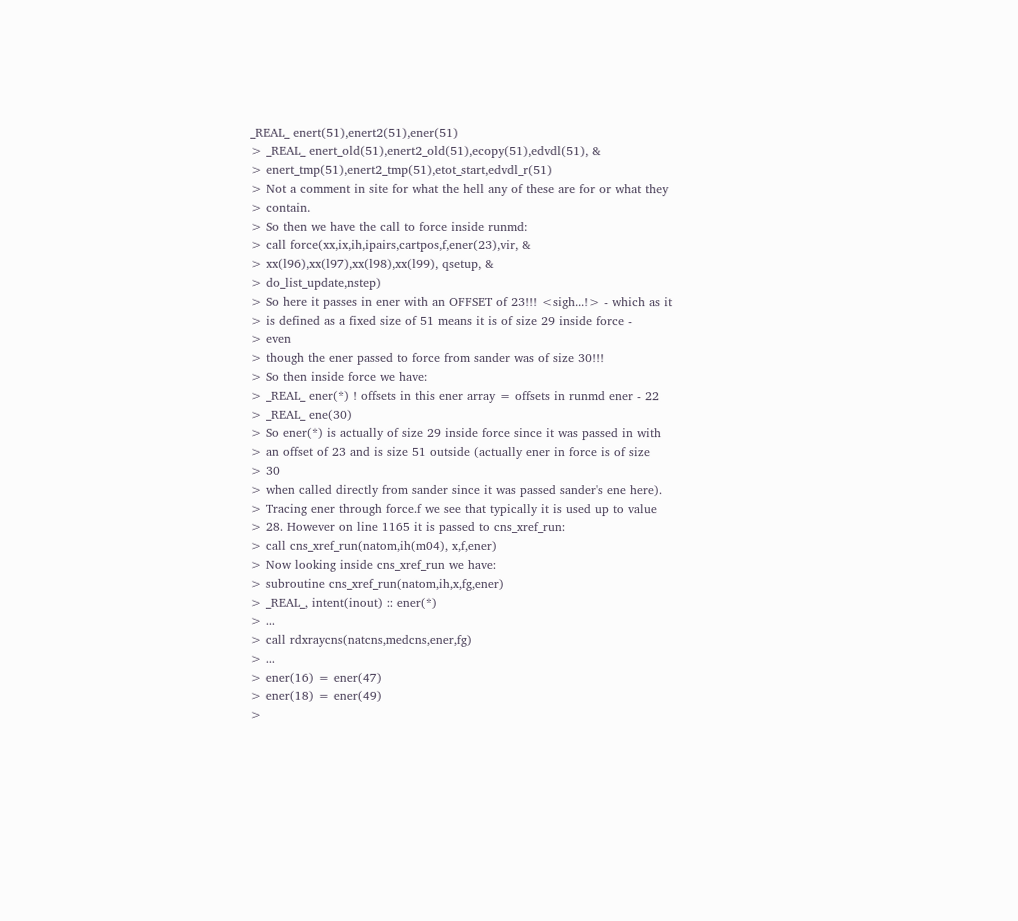_REAL_ enert(51),enert2(51),ener(51)
> _REAL_ enert_old(51),enert2_old(51),ecopy(51),edvdl(51), &
> enert_tmp(51),enert2_tmp(51),etot_start,edvdl_r(51)
> Not a comment in site for what the hell any of these are for or what they
> contain.
> So then we have the call to force inside runmd:
> call force(xx,ix,ih,ipairs,cartpos,f,ener(23),vir, &
> xx(l96),xx(l97),xx(l98),xx(l99), qsetup, &
> do_list_update,nstep)
> So here it passes in ener with an OFFSET of 23!!! <sigh...!> - which as it
> is defined as a fixed size of 51 means it is of size 29 inside force -
> even
> though the ener passed to force from sander was of size 30!!!
> So then inside force we have:
> _REAL_ ener(*) ! offsets in this ener array = offsets in runmd ener - 22
> _REAL_ ene(30)
> So ener(*) is actually of size 29 inside force since it was passed in with
> an offset of 23 and is size 51 outside (actually ener in force is of size
> 30
> when called directly from sander since it was passed sander's ene here).
> Tracing ener through force.f we see that typically it is used up to value
> 28. However on line 1165 it is passed to cns_xref_run:
> call cns_xref_run(natom,ih(m04), x,f,ener)
> Now looking inside cns_xref_run we have:
> subroutine cns_xref_run(natom,ih,x,fg,ener)
> _REAL_, intent(inout) :: ener(*)
> ...
> call rdxraycns(natcns,medcns,ener,fg)
> ...
> ener(16) = ener(47)
> ener(18) = ener(49)
>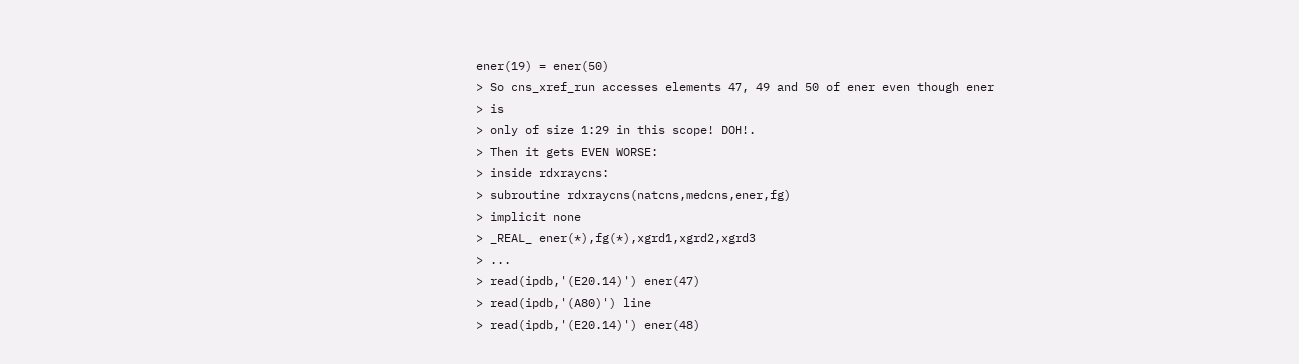ener(19) = ener(50)
> So cns_xref_run accesses elements 47, 49 and 50 of ener even though ener
> is
> only of size 1:29 in this scope! DOH!.
> Then it gets EVEN WORSE:
> inside rdxraycns:
> subroutine rdxraycns(natcns,medcns,ener,fg)
> implicit none
> _REAL_ ener(*),fg(*),xgrd1,xgrd2,xgrd3
> ...
> read(ipdb,'(E20.14)') ener(47)
> read(ipdb,'(A80)') line
> read(ipdb,'(E20.14)') ener(48)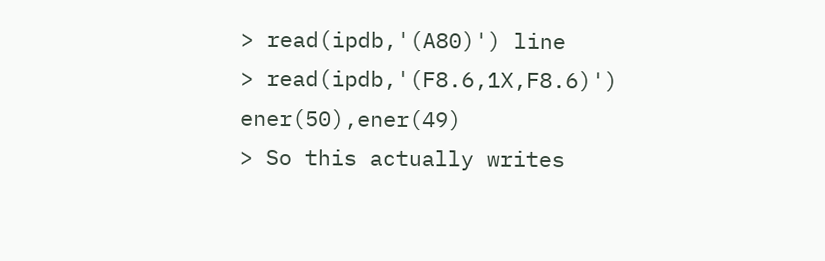> read(ipdb,'(A80)') line
> read(ipdb,'(F8.6,1X,F8.6)') ener(50),ener(49)
> So this actually writes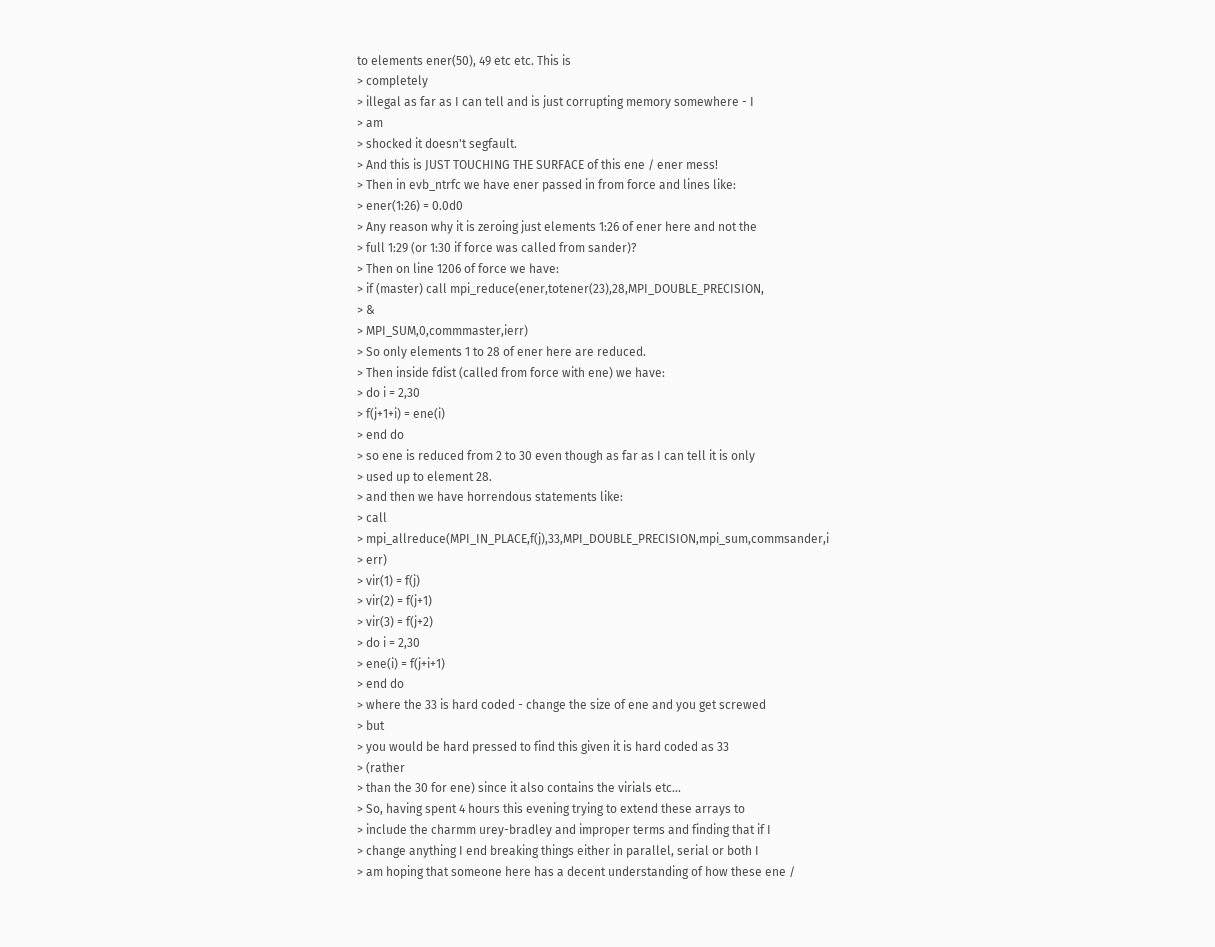to elements ener(50), 49 etc etc. This is
> completely
> illegal as far as I can tell and is just corrupting memory somewhere - I
> am
> shocked it doesn't segfault.
> And this is JUST TOUCHING THE SURFACE of this ene / ener mess!
> Then in evb_ntrfc we have ener passed in from force and lines like:
> ener(1:26) = 0.0d0
> Any reason why it is zeroing just elements 1:26 of ener here and not the
> full 1:29 (or 1:30 if force was called from sander)?
> Then on line 1206 of force we have:
> if (master) call mpi_reduce(ener,totener(23),28,MPI_DOUBLE_PRECISION,
> &
> MPI_SUM,0,commmaster,ierr)
> So only elements 1 to 28 of ener here are reduced.
> Then inside fdist (called from force with ene) we have:
> do i = 2,30
> f(j+1+i) = ene(i)
> end do
> so ene is reduced from 2 to 30 even though as far as I can tell it is only
> used up to element 28.
> and then we have horrendous statements like:
> call
> mpi_allreduce(MPI_IN_PLACE,f(j),33,MPI_DOUBLE_PRECISION,mpi_sum,commsander,i
> err)
> vir(1) = f(j)
> vir(2) = f(j+1)
> vir(3) = f(j+2)
> do i = 2,30
> ene(i) = f(j+i+1)
> end do
> where the 33 is hard coded - change the size of ene and you get screwed
> but
> you would be hard pressed to find this given it is hard coded as 33
> (rather
> than the 30 for ene) since it also contains the virials etc...
> So, having spent 4 hours this evening trying to extend these arrays to
> include the charmm urey-bradley and improper terms and finding that if I
> change anything I end breaking things either in parallel, serial or both I
> am hoping that someone here has a decent understanding of how these ene /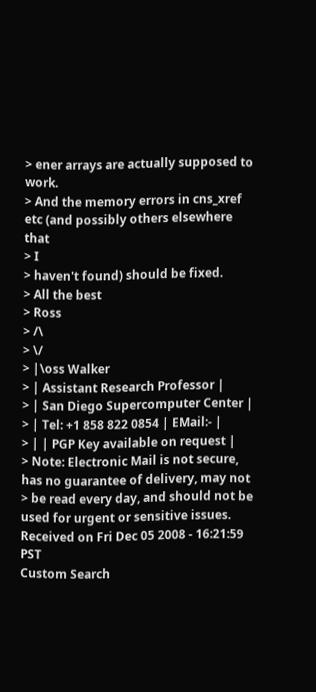> ener arrays are actually supposed to work.
> And the memory errors in cns_xref etc (and possibly others elsewhere that
> I
> haven't found) should be fixed.
> All the best
> Ross
> /\
> \/
> |\oss Walker
> | Assistant Research Professor |
> | San Diego Supercomputer Center |
> | Tel: +1 858 822 0854 | EMail:- |
> | | PGP Key available on request |
> Note: Electronic Mail is not secure, has no guarantee of delivery, may not
> be read every day, and should not be used for urgent or sensitive issues.
Received on Fri Dec 05 2008 - 16:21:59 PST
Custom Search